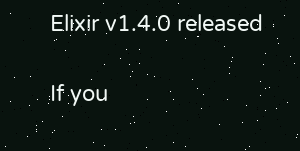Elixir v1.4.0 released

If you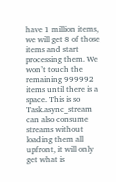have 1 million items, we will get 8 of those items and start processing them. We won’t touch the remaining 999992 items until there is a space. This is so Task.async_stream can also consume streams without loading them all upfront, it will only get what is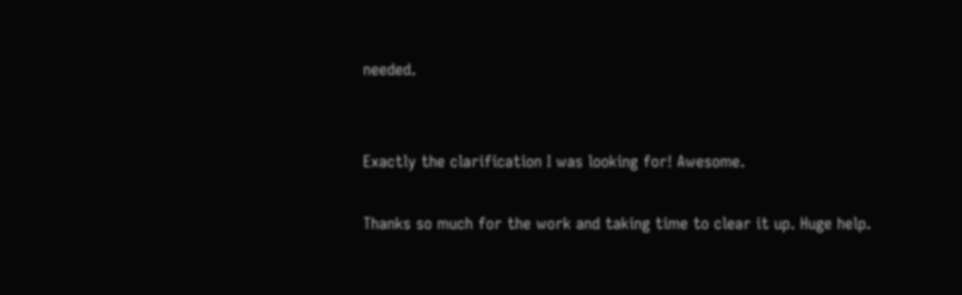needed.


Exactly the clarification I was looking for! Awesome.

Thanks so much for the work and taking time to clear it up. Huge help.